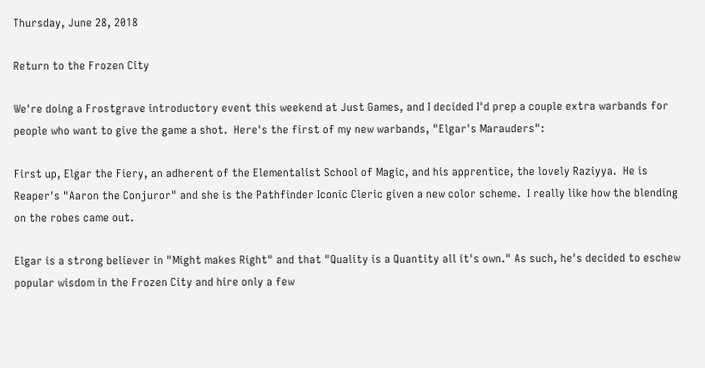Thursday, June 28, 2018

Return to the Frozen City

We're doing a Frostgrave introductory event this weekend at Just Games, and I decided I'd prep a couple extra warbands for people who want to give the game a shot.  Here's the first of my new warbands, "Elgar's Marauders":

First up, Elgar the Fiery, an adherent of the Elementalist School of Magic, and his apprentice, the lovely Raziyya.  He is Reaper's "Aaron the Conjuror" and she is the Pathfinder Iconic Cleric given a new color scheme.  I really like how the blending on the robes came out.

Elgar is a strong believer in "Might makes Right" and that "Quality is a Quantity all it's own." As such, he's decided to eschew popular wisdom in the Frozen City and hire only a few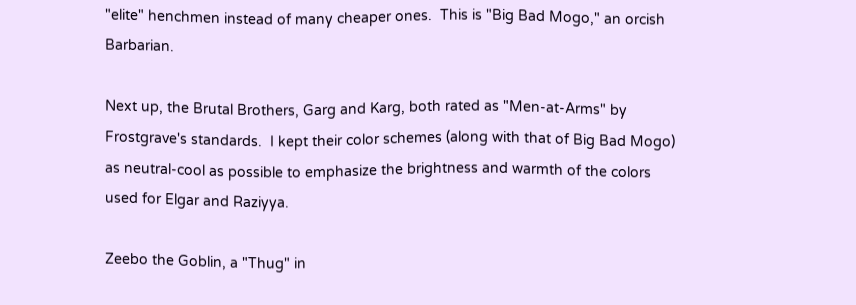"elite" henchmen instead of many cheaper ones.  This is "Big Bad Mogo," an orcish Barbarian.

Next up, the Brutal Brothers, Garg and Karg, both rated as "Men-at-Arms" by Frostgrave's standards.  I kept their color schemes (along with that of Big Bad Mogo) as neutral-cool as possible to emphasize the brightness and warmth of the colors used for Elgar and Raziyya.

Zeebo the Goblin, a "Thug" in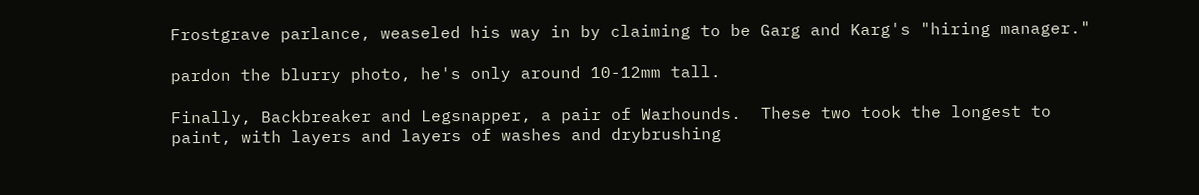Frostgrave parlance, weaseled his way in by claiming to be Garg and Karg's "hiring manager."

pardon the blurry photo, he's only around 10-12mm tall.

Finally, Backbreaker and Legsnapper, a pair of Warhounds.  These two took the longest to paint, with layers and layers of washes and drybrushing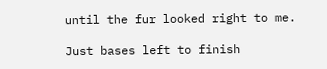until the fur looked right to me.

Just bases left to finish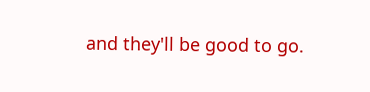and they'll be good to go.